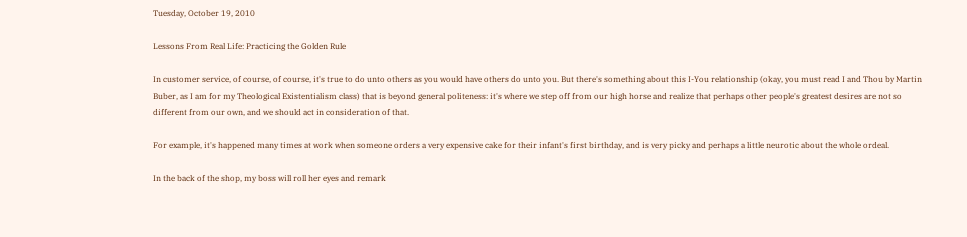Tuesday, October 19, 2010

Lessons From Real Life: Practicing the Golden Rule

In customer service, of course, of course, it's true to do unto others as you would have others do unto you. But there's something about this I-You relationship (okay, you must read I and Thou by Martin Buber, as I am for my Theological Existentialism class) that is beyond general politeness: it's where we step off from our high horse and realize that perhaps other people's greatest desires are not so different from our own, and we should act in consideration of that.

For example, it's happened many times at work when someone orders a very expensive cake for their infant's first birthday, and is very picky and perhaps a little neurotic about the whole ordeal.

In the back of the shop, my boss will roll her eyes and remark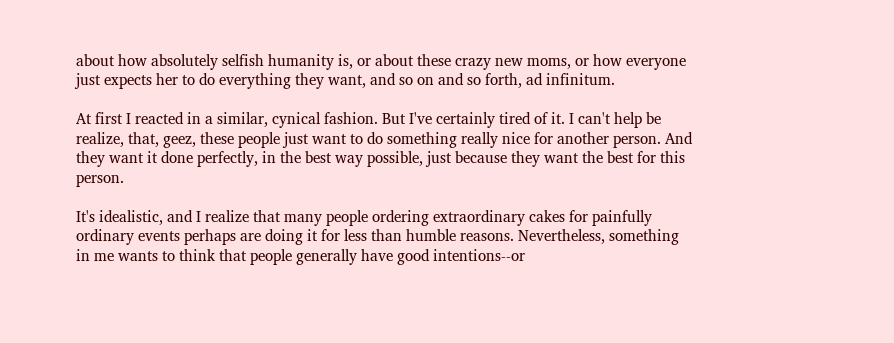about how absolutely selfish humanity is, or about these crazy new moms, or how everyone just expects her to do everything they want, and so on and so forth, ad infinitum.

At first I reacted in a similar, cynical fashion. But I've certainly tired of it. I can't help be realize, that, geez, these people just want to do something really nice for another person. And they want it done perfectly, in the best way possible, just because they want the best for this person.

It's idealistic, and I realize that many people ordering extraordinary cakes for painfully ordinary events perhaps are doing it for less than humble reasons. Nevertheless, something in me wants to think that people generally have good intentions--or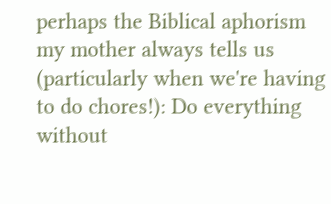perhaps the Biblical aphorism my mother always tells us (particularly when we're having to do chores!): Do everything without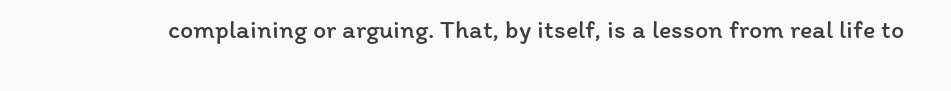complaining or arguing. That, by itself, is a lesson from real life to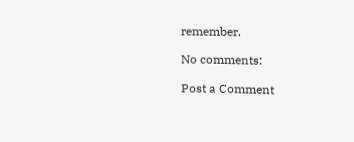remember.

No comments:

Post a Comment